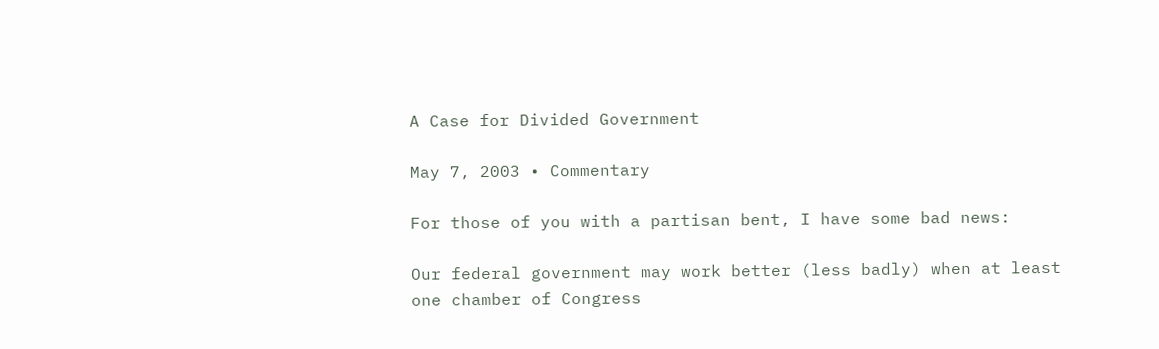A Case for Divided Government

May 7, 2003 • Commentary

For those of you with a partisan bent, I have some bad news:

Our federal government may work better (less badly) when at least one chamber of Congress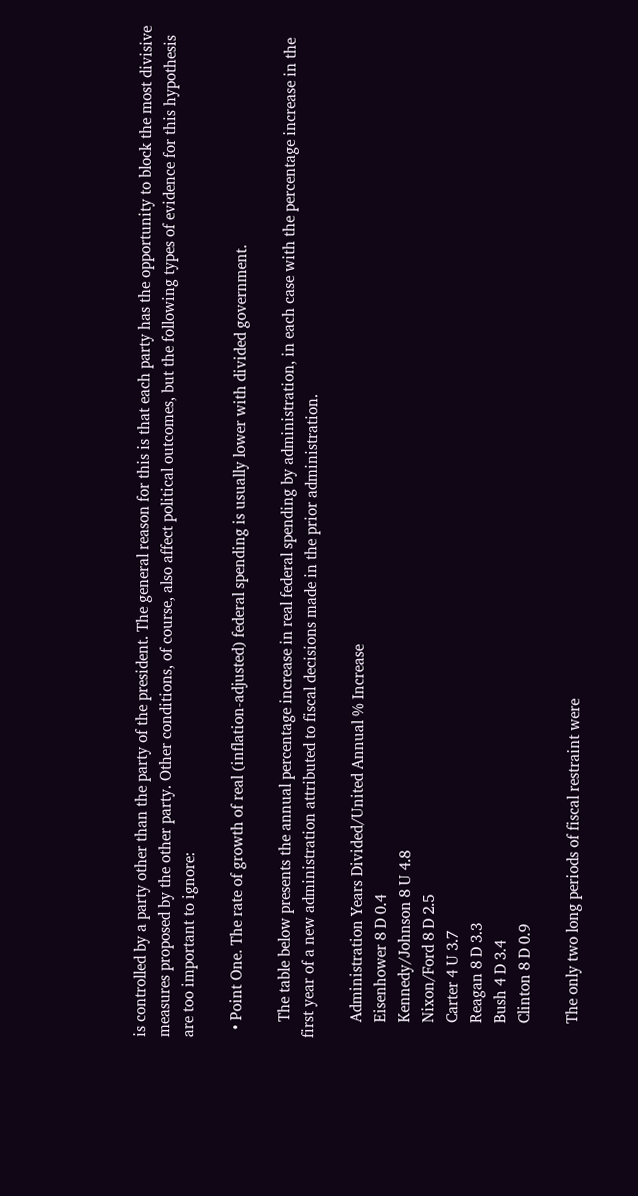is controlled by a party other than the party of the president. The general reason for this is that each party has the opportunity to block the most divisive measures proposed by the other party. Other conditions, of course, also affect political outcomes, but the following types of evidence for this hypothesis are too important to ignore:

  • Point One. The rate of growth of real (inflation‐adjusted) federal spending is usually lower with divided government.

    The table below presents the annual percentage increase in real federal spending by administration, in each case with the percentage increase in the first year of a new administration attributed to fiscal decisions made in the prior administration.

    Administration Years Divided/United Annual % Increase
    Eisenhower 8 D 0.4
    Kennedy/Johnson 8 U 4.8
    Nixon/Ford 8 D 2.5
    Carter 4 U 3.7
    Reagan 8 D 3.3
    Bush 4 D 3.4
    Clinton 8 D 0.9

    The only two long periods of fiscal restraint were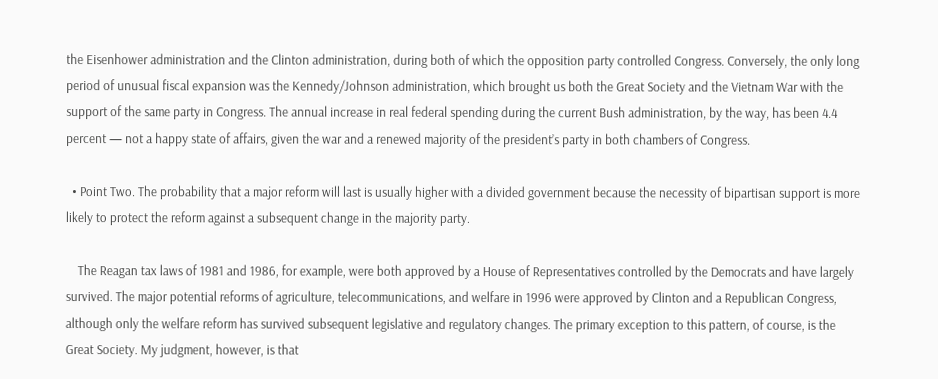the Eisenhower administration and the Clinton administration, during both of which the opposition party controlled Congress. Conversely, the only long period of unusual fiscal expansion was the Kennedy/Johnson administration, which brought us both the Great Society and the Vietnam War with the support of the same party in Congress. The annual increase in real federal spending during the current Bush administration, by the way, has been 4.4 percent — not a happy state of affairs, given the war and a renewed majority of the president’s party in both chambers of Congress.

  • Point Two. The probability that a major reform will last is usually higher with a divided government because the necessity of bipartisan support is more likely to protect the reform against a subsequent change in the majority party.

    The Reagan tax laws of 1981 and 1986, for example, were both approved by a House of Representatives controlled by the Democrats and have largely survived. The major potential reforms of agriculture, telecommunications, and welfare in 1996 were approved by Clinton and a Republican Congress, although only the welfare reform has survived subsequent legislative and regulatory changes. The primary exception to this pattern, of course, is the Great Society. My judgment, however, is that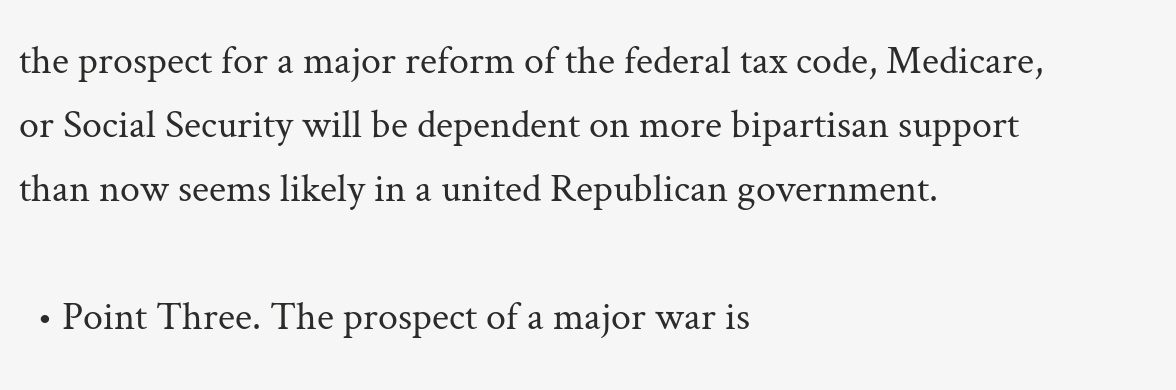the prospect for a major reform of the federal tax code, Medicare, or Social Security will be dependent on more bipartisan support than now seems likely in a united Republican government.

  • Point Three. The prospect of a major war is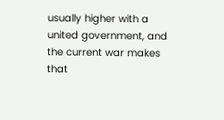usually higher with a united government, and the current war makes that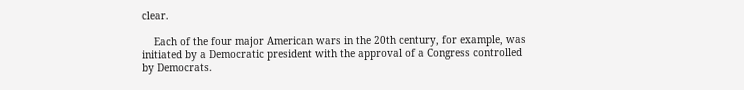clear.

    Each of the four major American wars in the 20th century, for example, was initiated by a Democratic president with the approval of a Congress controlled by Democrats.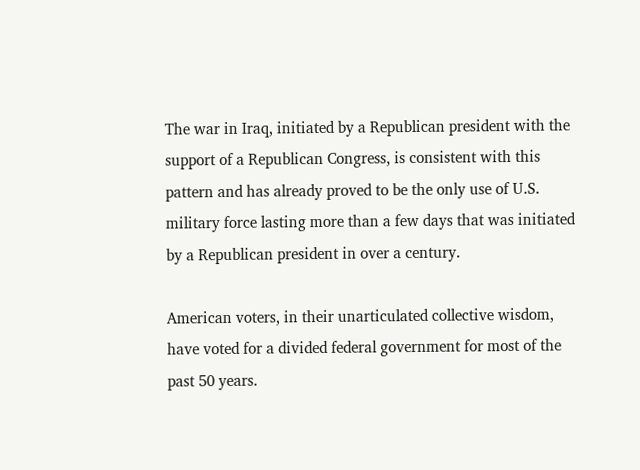The war in Iraq, initiated by a Republican president with the support of a Republican Congress, is consistent with this pattern and has already proved to be the only use of U.S. military force lasting more than a few days that was initiated by a Republican president in over a century.

American voters, in their unarticulated collective wisdom, have voted for a divided federal government for most of the past 50 years.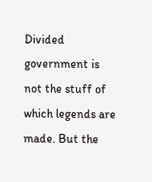Divided government is not the stuff of which legends are made. But the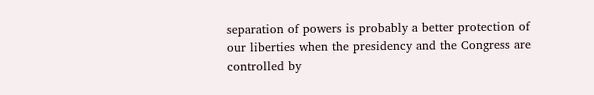separation of powers is probably a better protection of our liberties when the presidency and the Congress are controlled by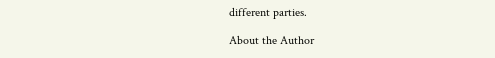different parties.

About the Author